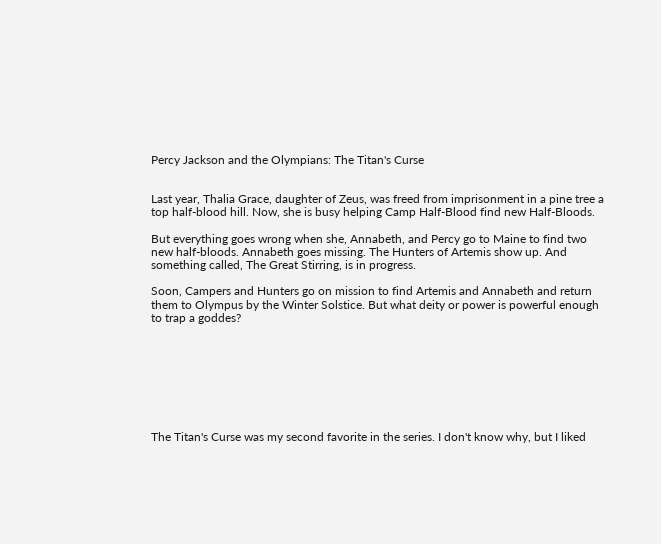Percy Jackson and the Olympians: The Titan's Curse


Last year, Thalia Grace, daughter of Zeus, was freed from imprisonment in a pine tree a top half-blood hill. Now, she is busy helping Camp Half-Blood find new Half-Bloods.

But everything goes wrong when she, Annabeth, and Percy go to Maine to find two new half-bloods. Annabeth goes missing. The Hunters of Artemis show up. And something called, The Great Stirring, is in progress.

Soon, Campers and Hunters go on mission to find Artemis and Annabeth and return them to Olympus by the Winter Solstice. But what deity or power is powerful enough to trap a goddes?








The Titan's Curse was my second favorite in the series. I don't know why, but I liked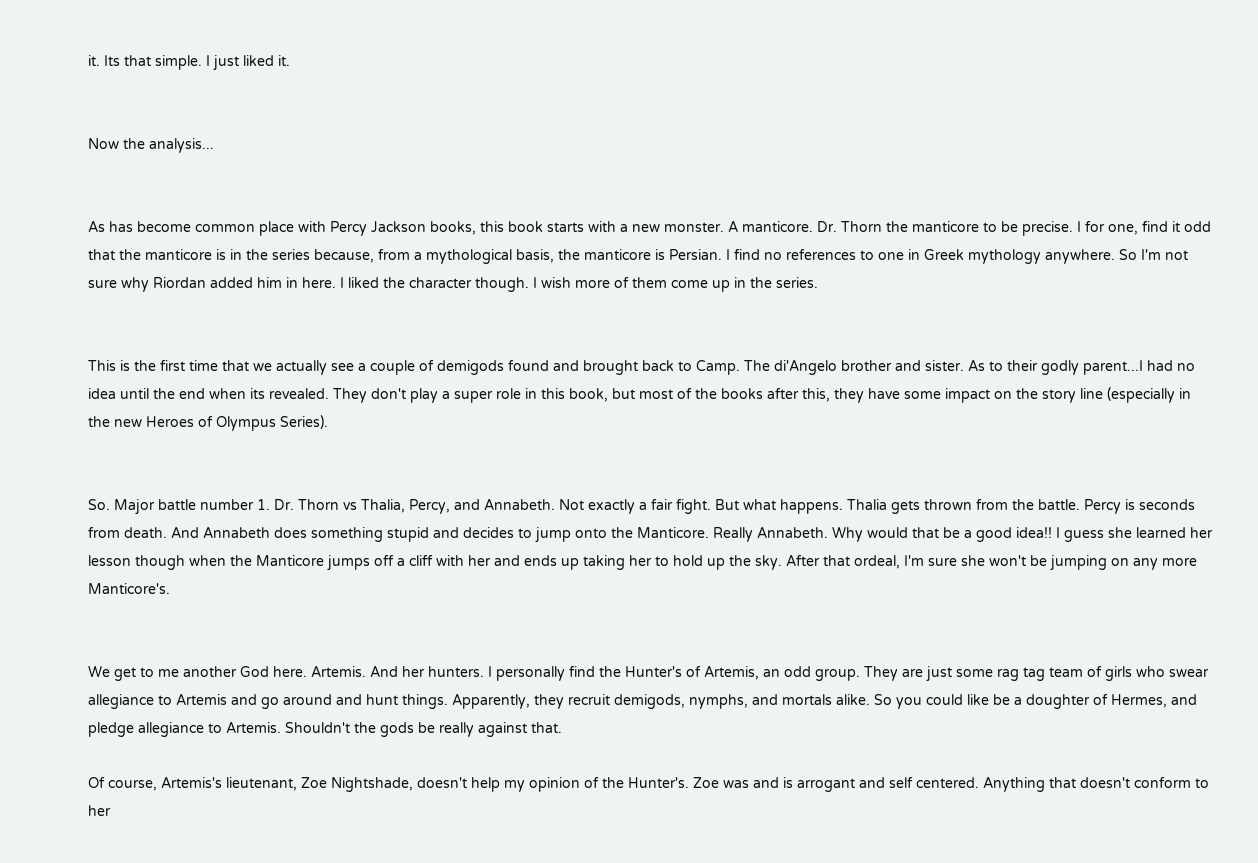it. Its that simple. I just liked it.


Now the analysis...


As has become common place with Percy Jackson books, this book starts with a new monster. A manticore. Dr. Thorn the manticore to be precise. I for one, find it odd that the manticore is in the series because, from a mythological basis, the manticore is Persian. I find no references to one in Greek mythology anywhere. So I'm not sure why Riordan added him in here. I liked the character though. I wish more of them come up in the series.


This is the first time that we actually see a couple of demigods found and brought back to Camp. The di'Angelo brother and sister. As to their godly parent...I had no idea until the end when its revealed. They don't play a super role in this book, but most of the books after this, they have some impact on the story line (especially in the new Heroes of Olympus Series).


So. Major battle number 1. Dr. Thorn vs Thalia, Percy, and Annabeth. Not exactly a fair fight. But what happens. Thalia gets thrown from the battle. Percy is seconds from death. And Annabeth does something stupid and decides to jump onto the Manticore. Really Annabeth. Why would that be a good idea!! I guess she learned her lesson though when the Manticore jumps off a cliff with her and ends up taking her to hold up the sky. After that ordeal, I'm sure she won't be jumping on any more Manticore's.


We get to me another God here. Artemis. And her hunters. I personally find the Hunter's of Artemis, an odd group. They are just some rag tag team of girls who swear allegiance to Artemis and go around and hunt things. Apparently, they recruit demigods, nymphs, and mortals alike. So you could like be a doughter of Hermes, and pledge allegiance to Artemis. Shouldn't the gods be really against that.

Of course, Artemis's lieutenant, Zoe Nightshade, doesn't help my opinion of the Hunter's. Zoe was and is arrogant and self centered. Anything that doesn't conform to her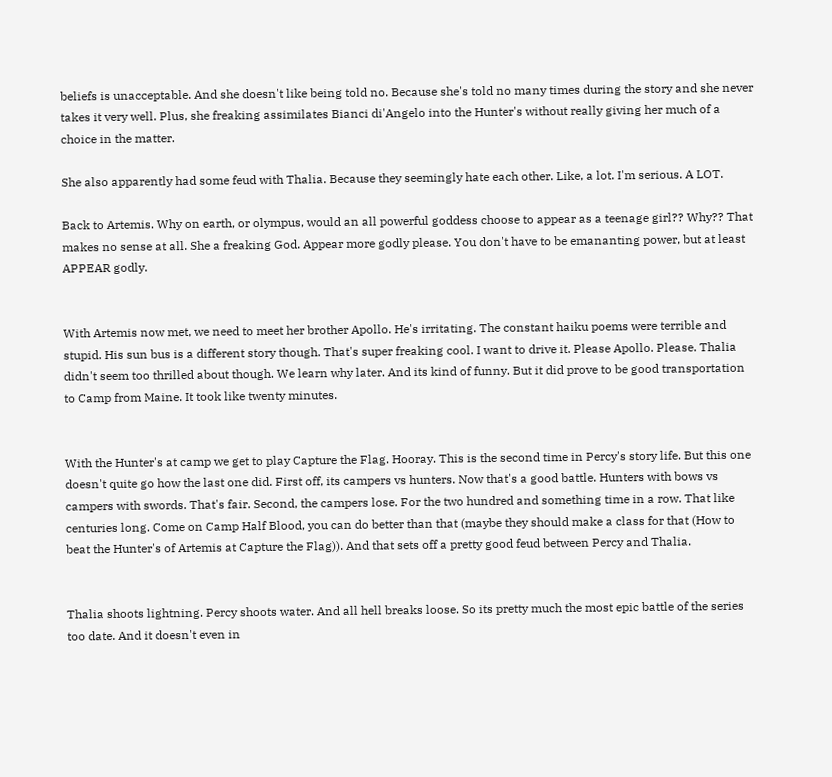beliefs is unacceptable. And she doesn't like being told no. Because she's told no many times during the story and she never takes it very well. Plus, she freaking assimilates Bianci di'Angelo into the Hunter's without really giving her much of a choice in the matter.

She also apparently had some feud with Thalia. Because they seemingly hate each other. Like, a lot. I'm serious. A LOT.

Back to Artemis. Why on earth, or olympus, would an all powerful goddess choose to appear as a teenage girl?? Why?? That makes no sense at all. She a freaking God. Appear more godly please. You don't have to be emananting power, but at least APPEAR godly.


With Artemis now met, we need to meet her brother Apollo. He's irritating. The constant haiku poems were terrible and stupid. His sun bus is a different story though. That's super freaking cool. I want to drive it. Please Apollo. Please. Thalia didn't seem too thrilled about though. We learn why later. And its kind of funny. But it did prove to be good transportation to Camp from Maine. It took like twenty minutes.


With the Hunter's at camp we get to play Capture the Flag. Hooray. This is the second time in Percy's story life. But this one doesn't quite go how the last one did. First off, its campers vs hunters. Now that's a good battle. Hunters with bows vs campers with swords. That's fair. Second, the campers lose. For the two hundred and something time in a row. That like centuries long. Come on Camp Half Blood, you can do better than that (maybe they should make a class for that (How to beat the Hunter's of Artemis at Capture the Flag)). And that sets off a pretty good feud between Percy and Thalia.


Thalia shoots lightning. Percy shoots water. And all hell breaks loose. So its pretty much the most epic battle of the series too date. And it doesn't even in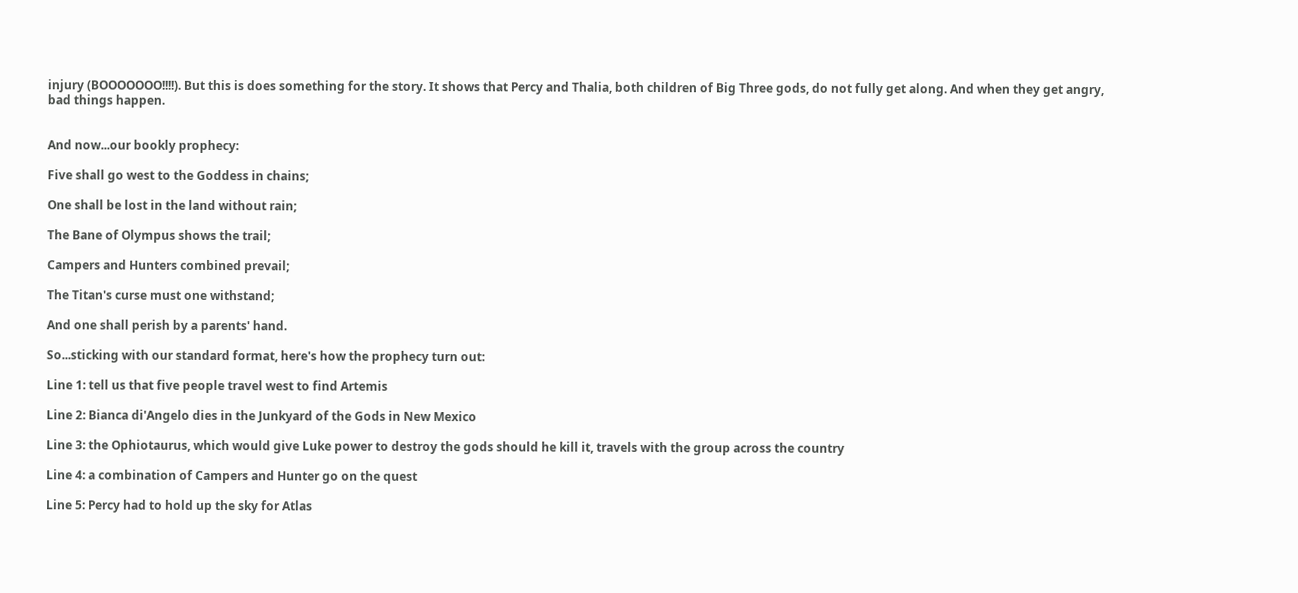injury (BOOOOOOO!!!!). But this is does something for the story. It shows that Percy and Thalia, both children of Big Three gods, do not fully get along. And when they get angry, bad things happen.


And now...our bookly prophecy:

Five shall go west to the Goddess in chains;

One shall be lost in the land without rain;

The Bane of Olympus shows the trail;

Campers and Hunters combined prevail;

The Titan's curse must one withstand;

And one shall perish by a parents' hand.

So...sticking with our standard format, here's how the prophecy turn out:

Line 1: tell us that five people travel west to find Artemis

Line 2: Bianca di'Angelo dies in the Junkyard of the Gods in New Mexico

Line 3: the Ophiotaurus, which would give Luke power to destroy the gods should he kill it, travels with the group across the country

Line 4: a combination of Campers and Hunter go on the quest

Line 5: Percy had to hold up the sky for Atlas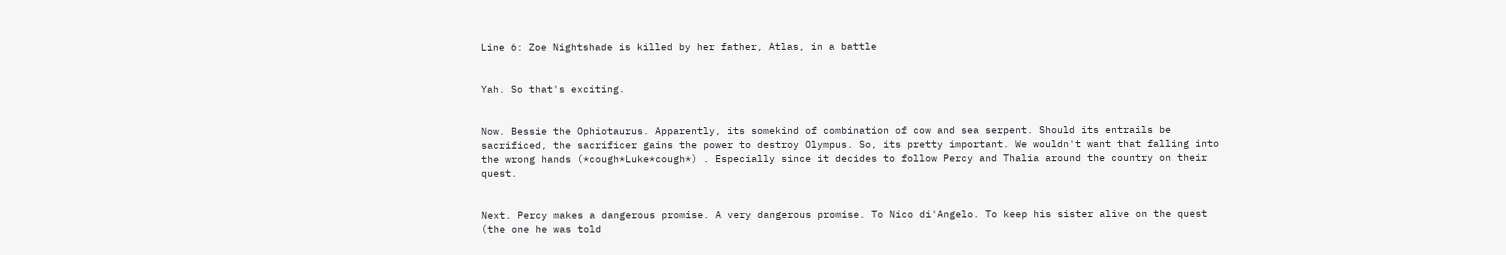Line 6: Zoe Nightshade is killed by her father, Atlas, in a battle


Yah. So that's exciting.


Now. Bessie the Ophiotaurus. Apparently, its somekind of combination of cow and sea serpent. Should its entrails be sacrificed, the sacrificer gains the power to destroy Olympus. So, its pretty important. We wouldn't want that falling into the wrong hands (*cough*Luke*cough*) . Especially since it decides to follow Percy and Thalia around the country on their quest.


Next. Percy makes a dangerous promise. A very dangerous promise. To Nico di'Angelo. To keep his sister alive on the quest (the one he was told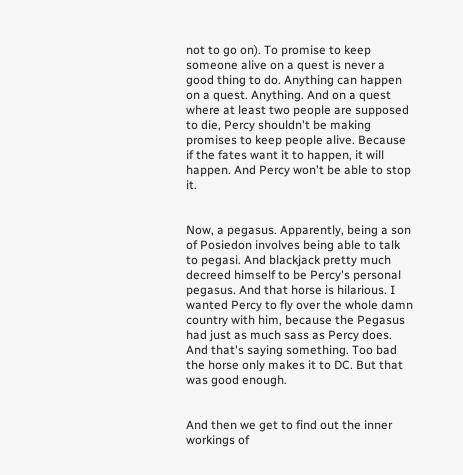not to go on). To promise to keep someone alive on a quest is never a good thing to do. Anything can happen on a quest. Anything. And on a quest where at least two people are supposed to die, Percy shouldn't be making promises to keep people alive. Because if the fates want it to happen, it will happen. And Percy won't be able to stop it.


Now, a pegasus. Apparently, being a son of Posiedon involves being able to talk to pegasi. And blackjack pretty much decreed himself to be Percy's personal pegasus. And that horse is hilarious. I wanted Percy to fly over the whole damn country with him, because the Pegasus had just as much sass as Percy does. And that's saying something. Too bad the horse only makes it to DC. But that was good enough.


And then we get to find out the inner workings of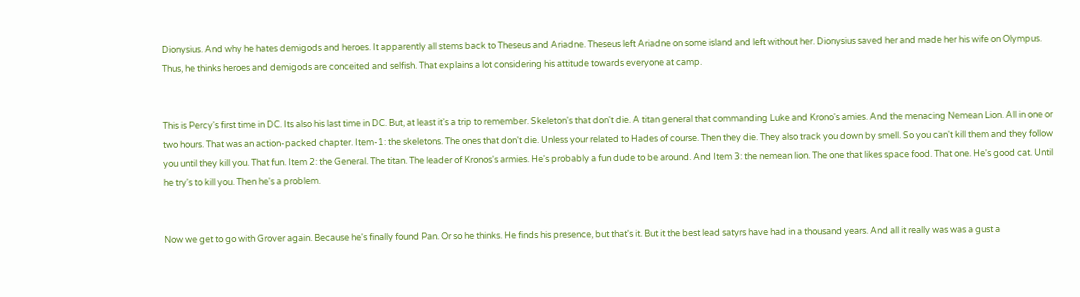Dionysius. And why he hates demigods and heroes. It apparently all stems back to Theseus and Ariadne. Theseus left Ariadne on some island and left without her. Dionysius saved her and made her his wife on Olympus. Thus, he thinks heroes and demigods are conceited and selfish. That explains a lot considering his attitude towards everyone at camp.


This is Percy's first time in DC. Its also his last time in DC. But, at least it's a trip to remember. Skeleton's that don't die. A titan general that commanding Luke and Krono's amies. And the menacing Nemean Lion. All in one or two hours. That was an action-packed chapter. Item-1: the skeletons. The ones that don't die. Unless your related to Hades of course. Then they die. They also track you down by smell. So you can't kill them and they follow you until they kill you. That fun. Item 2: the General. The titan. The leader of Kronos's armies. He's probably a fun dude to be around. And Item 3: the nemean lion. The one that likes space food. That one. He's good cat. Until he try's to kill you. Then he's a problem.


Now we get to go with Grover again. Because he's finally found Pan. Or so he thinks. He finds his presence, but that's it. But it the best lead satyrs have had in a thousand years. And all it really was was a gust a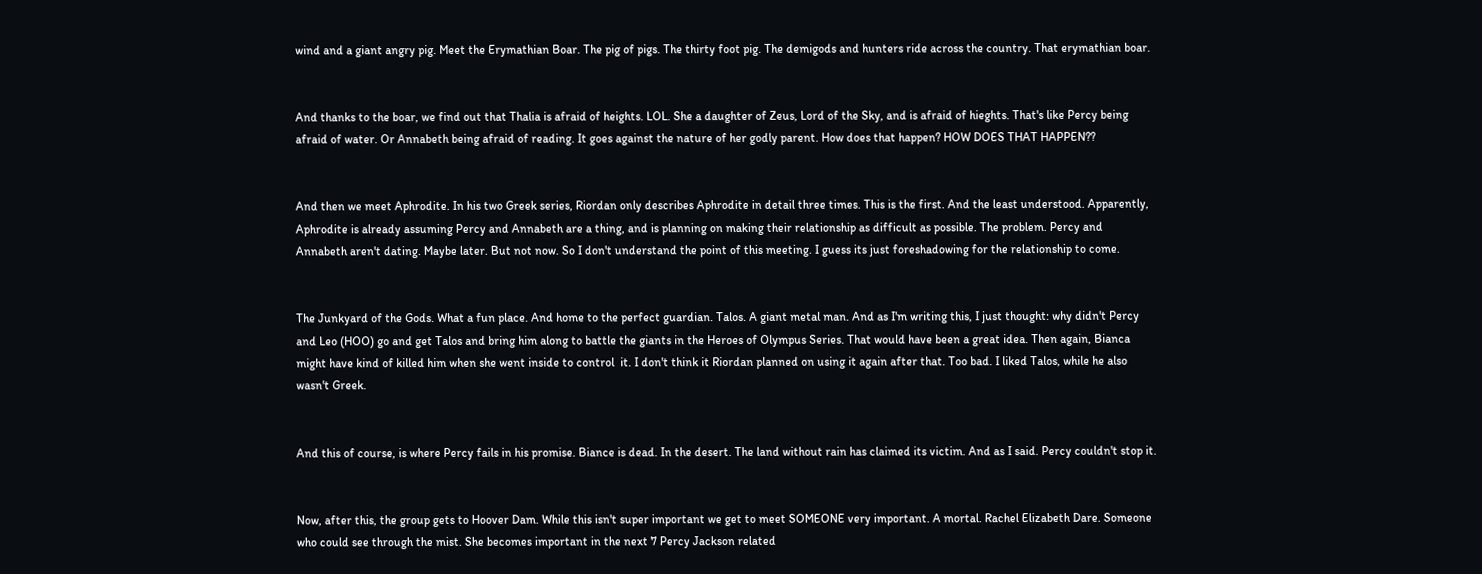wind and a giant angry pig. Meet the Erymathian Boar. The pig of pigs. The thirty foot pig. The demigods and hunters ride across the country. That erymathian boar.


And thanks to the boar, we find out that Thalia is afraid of heights. LOL. She a daughter of Zeus, Lord of the Sky, and is afraid of hieghts. That's like Percy being afraid of water. Or Annabeth being afraid of reading. It goes against the nature of her godly parent. How does that happen? HOW DOES THAT HAPPEN??


And then we meet Aphrodite. In his two Greek series, Riordan only describes Aphrodite in detail three times. This is the first. And the least understood. Apparently, Aphrodite is already assuming Percy and Annabeth are a thing, and is planning on making their relationship as difficult as possible. The problem. Percy and Annabeth aren't dating. Maybe later. But not now. So I don't understand the point of this meeting. I guess its just foreshadowing for the relationship to come.


The Junkyard of the Gods. What a fun place. And home to the perfect guardian. Talos. A giant metal man. And as I'm writing this, I just thought: why didn't Percy and Leo (HOO) go and get Talos and bring him along to battle the giants in the Heroes of Olympus Series. That would have been a great idea. Then again, Bianca might have kind of killed him when she went inside to control  it. I don't think it Riordan planned on using it again after that. Too bad. I liked Talos, while he also wasn't Greek.


And this of course, is where Percy fails in his promise. Biance is dead. In the desert. The land without rain has claimed its victim. And as I said. Percy couldn't stop it.


Now, after this, the group gets to Hoover Dam. While this isn't super important we get to meet SOMEONE very important. A mortal. Rachel Elizabeth Dare. Someone who could see through the mist. She becomes important in the next 7 Percy Jackson related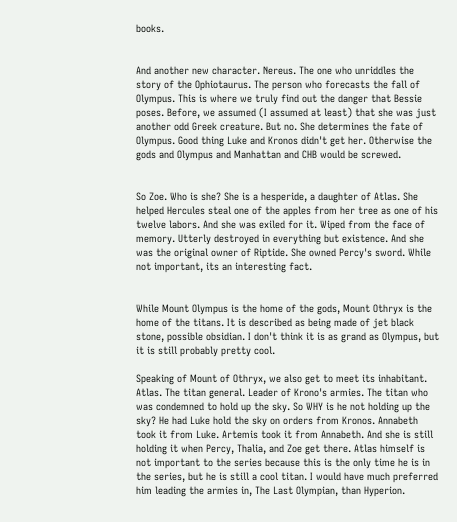books.


And another new character. Nereus. The one who unriddles the story of the Ophiotaurus. The person who forecasts the fall of Olympus. This is where we truly find out the danger that Bessie poses. Before, we assumed (I assumed at least) that she was just another odd Greek creature. But no. She determines the fate of Olympus. Good thing Luke and Kronos didn't get her. Otherwise the gods and Olympus and Manhattan and CHB would be screwed.


So Zoe. Who is she? She is a hesperide, a daughter of Atlas. She helped Hercules steal one of the apples from her tree as one of his twelve labors. And she was exiled for it. Wiped from the face of memory. Utterly destroyed in everything but existence. And she was the original owner of Riptide. She owned Percy's sword. While not important, its an interesting fact.


While Mount Olympus is the home of the gods, Mount Othryx is the home of the titans. It is described as being made of jet black stone, possible obsidian. I don't think it is as grand as Olympus, but it is still probably pretty cool.

Speaking of Mount of Othryx, we also get to meet its inhabitant. Atlas. The titan general. Leader of Krono's armies. The titan who was condemned to hold up the sky. So WHY is he not holding up the sky? He had Luke hold the sky on orders from Kronos. Annabeth took it from Luke. Artemis took it from Annabeth. And she is still holding it when Percy, Thalia, and Zoe get there. Atlas himself is not important to the series because this is the only time he is in the series, but he is still a cool titan. I would have much preferred him leading the armies in, The Last Olympian, than Hyperion.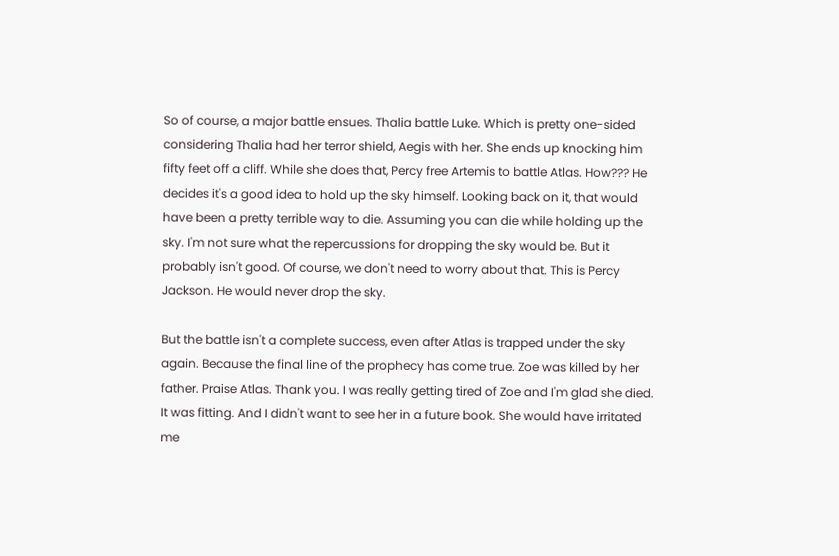So of course, a major battle ensues. Thalia battle Luke. Which is pretty one-sided considering Thalia had her terror shield, Aegis with her. She ends up knocking him fifty feet off a cliff. While she does that, Percy free Artemis to battle Atlas. How??? He decides it's a good idea to hold up the sky himself. Looking back on it, that would have been a pretty terrible way to die. Assuming you can die while holding up the sky. I'm not sure what the repercussions for dropping the sky would be. But it probably isn't good. Of course, we don't need to worry about that. This is Percy Jackson. He would never drop the sky.

But the battle isn't a complete success, even after Atlas is trapped under the sky again. Because the final line of the prophecy has come true. Zoe was killed by her father. Praise Atlas. Thank you. I was really getting tired of Zoe and I'm glad she died. It was fitting. And I didn't want to see her in a future book. She would have irritated me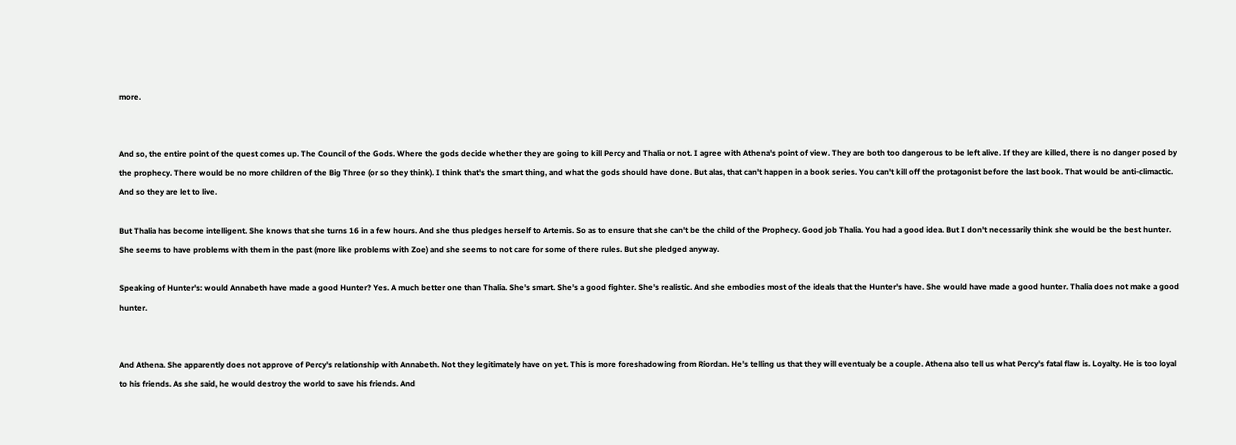more.


And so, the entire point of the quest comes up. The Council of the Gods. Where the gods decide whether they are going to kill Percy and Thalia or not. I agree with Athena's point of view. They are both too dangerous to be left alive. If they are killed, there is no danger posed by the prophecy. There would be no more children of the Big Three (or so they think). I think that's the smart thing, and what the gods should have done. But alas, that can't happen in a book series. You can't kill off the protagonist before the last book. That would be anti-climactic. And so they are let to live.

But Thalia has become intelligent. She knows that she turns 16 in a few hours. And she thus pledges herself to Artemis. So as to ensure that she can't be the child of the Prophecy. Good job Thalia. You had a good idea. But I don't necessarily think she would be the best hunter. She seems to have problems with them in the past (more like problems with Zoe) and she seems to not care for some of there rules. But she pledged anyway.

Speaking of Hunter's: would Annabeth have made a good Hunter? Yes. A much better one than Thalia. She's smart. She's a good fighter. She's realistic. And she embodies most of the ideals that the Hunter's have. She would have made a good hunter. Thalia does not make a good hunter.


And Athena. She apparently does not approve of Percy's relationship with Annabeth. Not they legitimately have on yet. This is more foreshadowing from Riordan. He's telling us that they will eventualy be a couple. Athena also tell us what Percy's fatal flaw is. Loyalty. He is too loyal to his friends. As she said, he would destroy the world to save his friends. And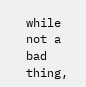while not a bad thing,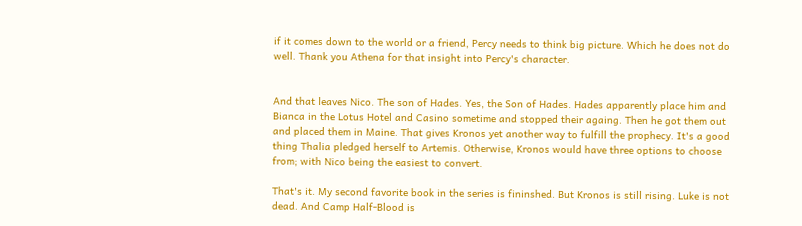if it comes down to the world or a friend, Percy needs to think big picture. Which he does not do well. Thank you Athena for that insight into Percy's character.


And that leaves Nico. The son of Hades. Yes, the Son of Hades. Hades apparently place him and Bianca in the Lotus Hotel and Casino sometime and stopped their againg. Then he got them out and placed them in Maine. That gives Kronos yet another way to fulfill the prophecy. It's a good thing Thalia pledged herself to Artemis. Otherwise, Kronos would have three options to choose from; with Nico being the easiest to convert.

That's it. My second favorite book in the series is fininshed. But Kronos is still rising. Luke is not dead. And Camp Half-Blood is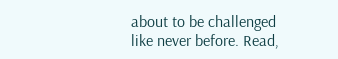about to be challenged like never before. Read,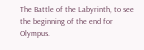The Battle of the Labyrinth, to see the beginning of the end for Olympus.